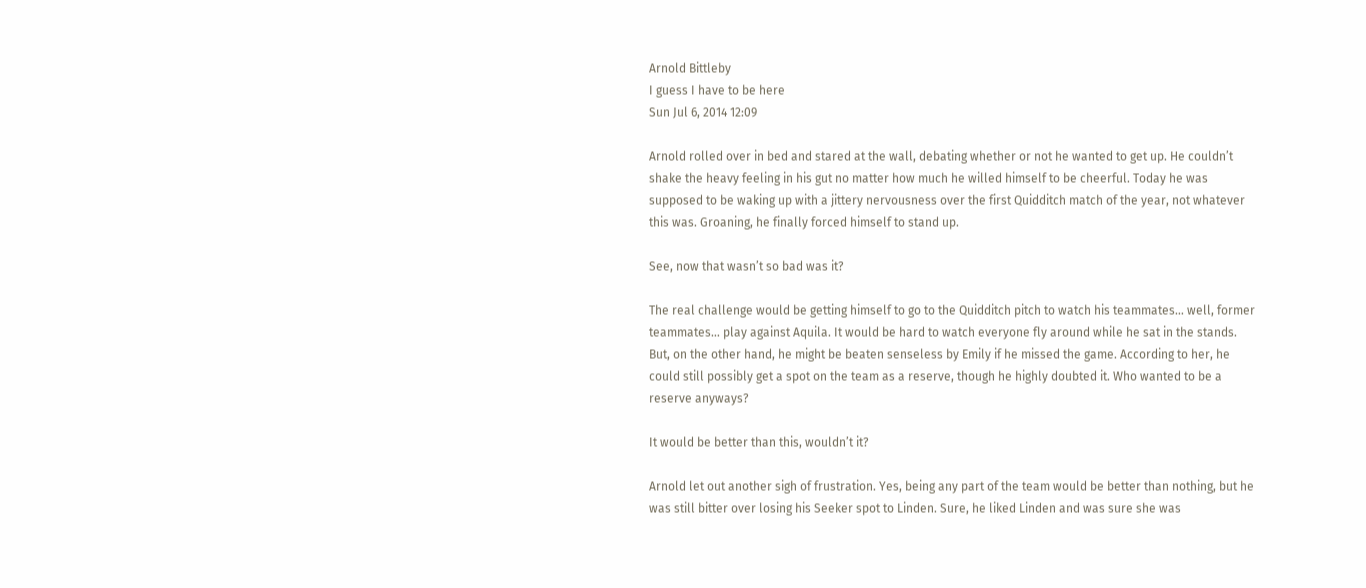Arnold Bittleby
I guess I have to be here
Sun Jul 6, 2014 12:09

Arnold rolled over in bed and stared at the wall, debating whether or not he wanted to get up. He couldn’t shake the heavy feeling in his gut no matter how much he willed himself to be cheerful. Today he was supposed to be waking up with a jittery nervousness over the first Quidditch match of the year, not whatever this was. Groaning, he finally forced himself to stand up.

See, now that wasn’t so bad was it?

The real challenge would be getting himself to go to the Quidditch pitch to watch his teammates… well, former teammates… play against Aquila. It would be hard to watch everyone fly around while he sat in the stands. But, on the other hand, he might be beaten senseless by Emily if he missed the game. According to her, he could still possibly get a spot on the team as a reserve, though he highly doubted it. Who wanted to be a reserve anyways?

It would be better than this, wouldn’t it?

Arnold let out another sigh of frustration. Yes, being any part of the team would be better than nothing, but he was still bitter over losing his Seeker spot to Linden. Sure, he liked Linden and was sure she was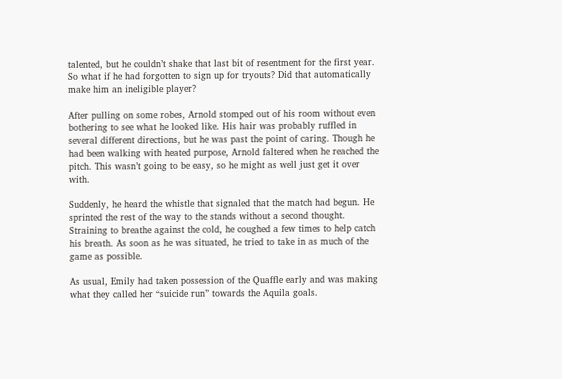talented, but he couldn’t shake that last bit of resentment for the first year. So what if he had forgotten to sign up for tryouts? Did that automatically make him an ineligible player?

After pulling on some robes, Arnold stomped out of his room without even bothering to see what he looked like. His hair was probably ruffled in several different directions, but he was past the point of caring. Though he had been walking with heated purpose, Arnold faltered when he reached the pitch. This wasn’t going to be easy, so he might as well just get it over with.

Suddenly, he heard the whistle that signaled that the match had begun. He sprinted the rest of the way to the stands without a second thought. Straining to breathe against the cold, he coughed a few times to help catch his breath. As soon as he was situated, he tried to take in as much of the game as possible.

As usual, Emily had taken possession of the Quaffle early and was making what they called her “suicide run” towards the Aquila goals.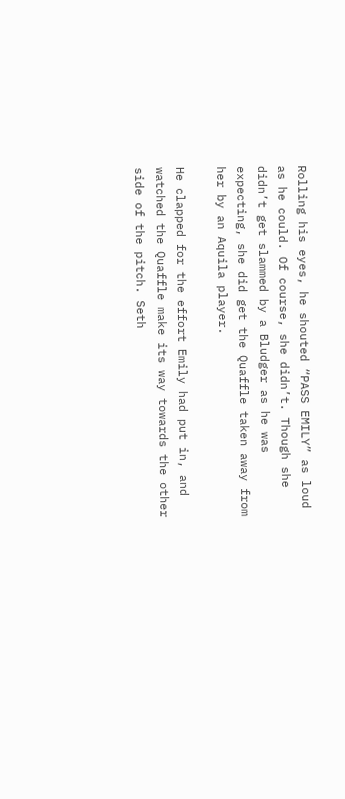Rolling his eyes, he shouted “PASS EMILY” as loud as he could. Of course, she didn’t. Though she didn’t get slammed by a Bludger as he was expecting, she did get the Quaffle taken away from her by an Aquila player.

He clapped for the effort Emily had put in, and watched the Quaffle make its way towards the other side of the pitch. Seth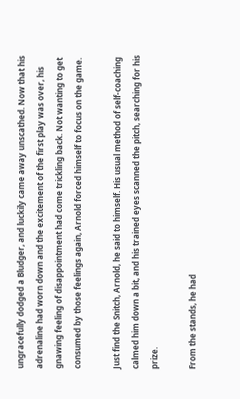ungracefully dodged a Bludger, and luckily came away unscathed. Now that his adrenaline had worn down and the excitement of the first play was over, his gnawing feeling of disappointment had come trickling back. Not wanting to get consumed by those feelings again, Arnold forced himself to focus on the game.

Just find the Snitch, Arnold, he said to himself. His usual method of self-coaching calmed him down a bit, and his trained eyes scanned the pitch, searching for his prize.

From the stands, he had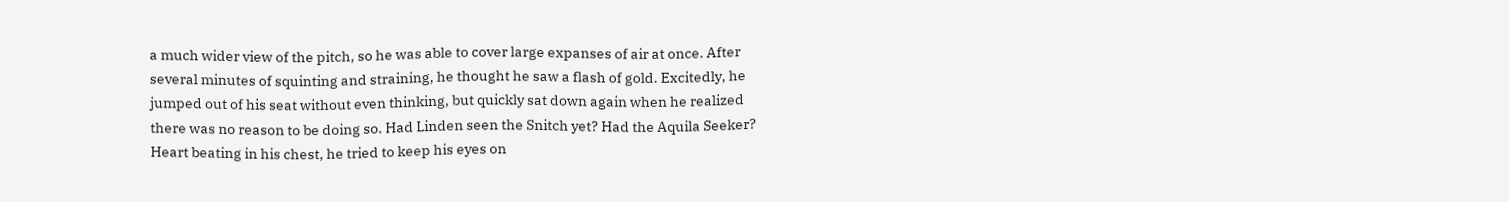a much wider view of the pitch, so he was able to cover large expanses of air at once. After several minutes of squinting and straining, he thought he saw a flash of gold. Excitedly, he jumped out of his seat without even thinking, but quickly sat down again when he realized there was no reason to be doing so. Had Linden seen the Snitch yet? Had the Aquila Seeker? Heart beating in his chest, he tried to keep his eyes on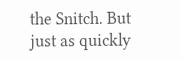the Snitch. But just as quickly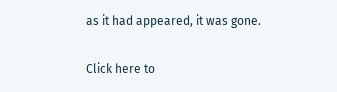as it had appeared, it was gone.

Click here to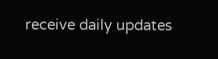receive daily updates